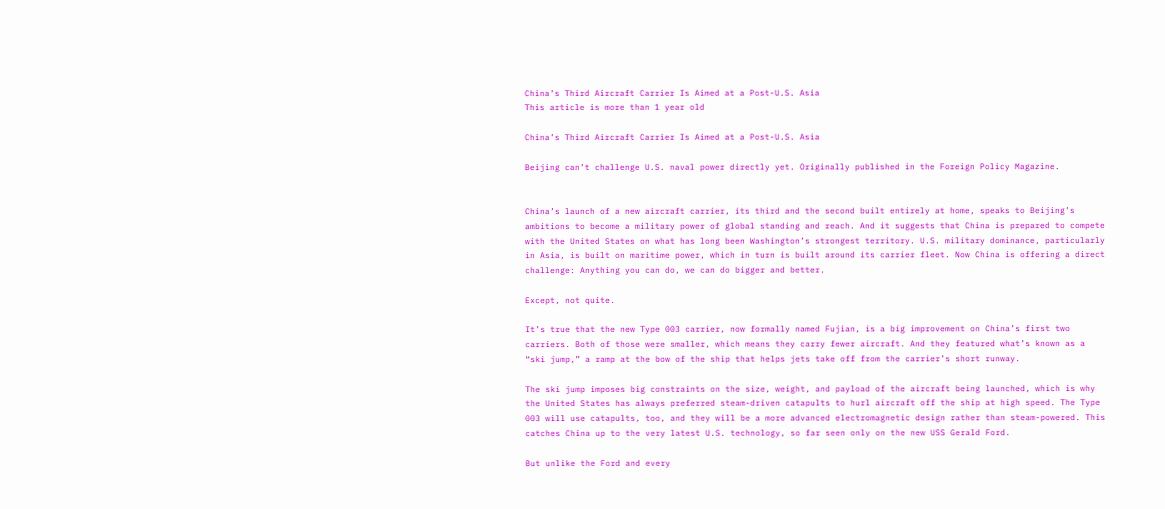China’s Third Aircraft Carrier Is Aimed at a Post-U.S. Asia
This article is more than 1 year old

China’s Third Aircraft Carrier Is Aimed at a Post-U.S. Asia

Beijing can’t challenge U.S. naval power directly yet. Originally published in the Foreign Policy Magazine.


China’s launch of a new aircraft carrier, its third and the second built entirely at home, speaks to Beijing’s ambitions to become a military power of global standing and reach. And it suggests that China is prepared to compete with the United States on what has long been Washington’s strongest territory. U.S. military dominance, particularly in Asia, is built on maritime power, which in turn is built around its carrier fleet. Now China is offering a direct challenge: Anything you can do, we can do bigger and better.

Except, not quite.

It’s true that the new Type 003 carrier, now formally named Fujian, is a big improvement on China’s first two carriers. Both of those were smaller, which means they carry fewer aircraft. And they featured what’s known as a “ski jump,” a ramp at the bow of the ship that helps jets take off from the carrier’s short runway.

The ski jump imposes big constraints on the size, weight, and payload of the aircraft being launched, which is why the United States has always preferred steam-driven catapults to hurl aircraft off the ship at high speed. The Type 003 will use catapults, too, and they will be a more advanced electromagnetic design rather than steam-powered. This catches China up to the very latest U.S. technology, so far seen only on the new USS Gerald Ford.

But unlike the Ford and every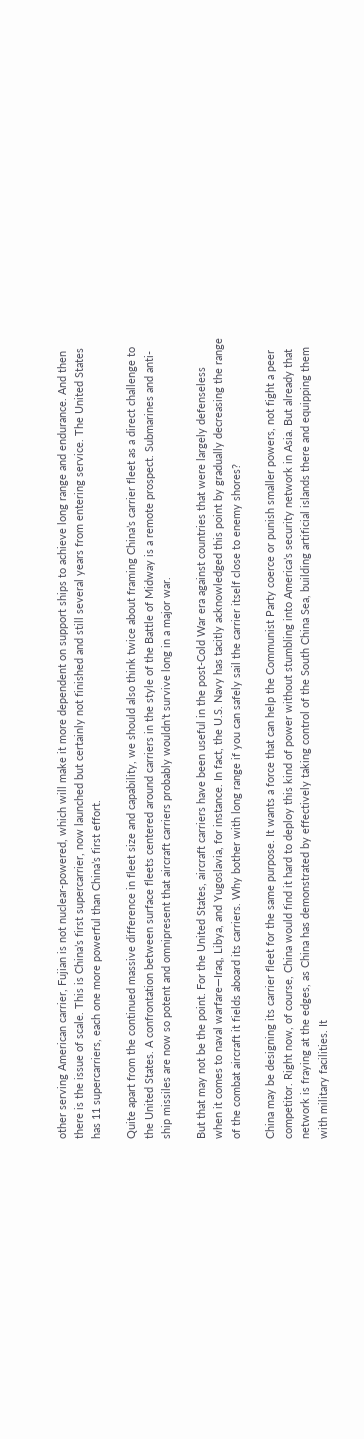other serving American carrier, Fujian is not nuclear-powered, which will make it more dependent on support ships to achieve long range and endurance. And then there is the issue of scale. This is China’s first supercarrier, now launched but certainly not finished and still several years from entering service. The United States has 11 supercarriers, each one more powerful than China’s first effort.

Quite apart from the continued massive difference in fleet size and capability, we should also think twice about framing China’s carrier fleet as a direct challenge to the United States. A confrontation between surface fleets centered around carriers in the style of the Battle of Midway is a remote prospect. Submarines and anti-ship missiles are now so potent and omnipresent that aircraft carriers probably wouldn’t survive long in a major war.

But that may not be the point. For the United States, aircraft carriers have been useful in the post-Cold War era against countries that were largely defenseless when it comes to naval warfare—Iraq, Libya, and Yugoslavia, for instance. In fact, the U.S. Navy has tacitly acknowledged this point by gradually decreasing the range of the combat aircraft it fields aboard its carriers. Why bother with long range if you can safely sail the carrier itself close to enemy shores?

China may be designing its carrier fleet for the same purpose. It wants a force that can help the Communist Party coerce or punish smaller powers, not fight a peer competitor. Right now, of course, China would find it hard to deploy this kind of power without stumbling into America’s security network in Asia. But already that network is fraying at the edges, as China has demonstrated by effectively taking control of the South China Sea, building artificial islands there and equipping them with military facilities. It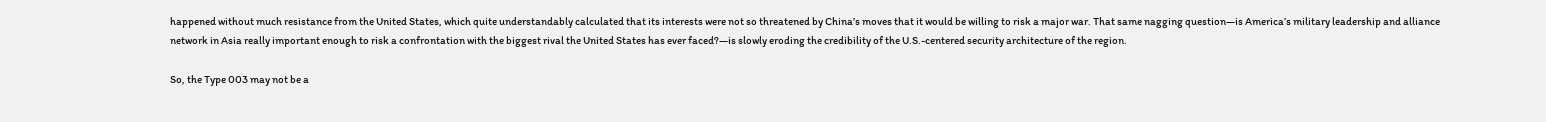happened without much resistance from the United States, which quite understandably calculated that its interests were not so threatened by China’s moves that it would be willing to risk a major war. That same nagging question—is America’s military leadership and alliance network in Asia really important enough to risk a confrontation with the biggest rival the United States has ever faced?—is slowly eroding the credibility of the U.S.-centered security architecture of the region.

So, the Type 003 may not be a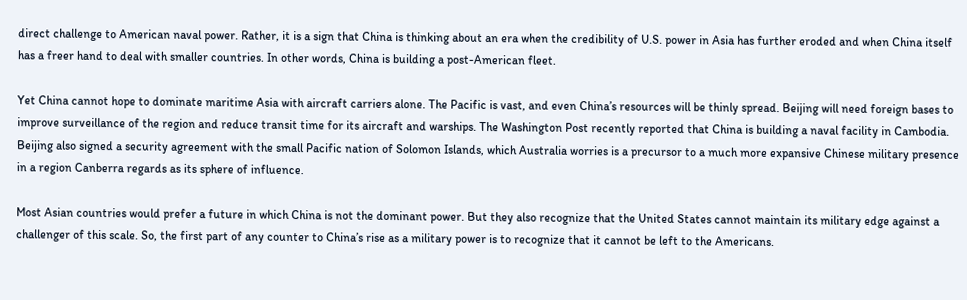direct challenge to American naval power. Rather, it is a sign that China is thinking about an era when the credibility of U.S. power in Asia has further eroded and when China itself has a freer hand to deal with smaller countries. In other words, China is building a post-American fleet.

Yet China cannot hope to dominate maritime Asia with aircraft carriers alone. The Pacific is vast, and even China’s resources will be thinly spread. Beijing will need foreign bases to improve surveillance of the region and reduce transit time for its aircraft and warships. The Washington Post recently reported that China is building a naval facility in Cambodia. Beijing also signed a security agreement with the small Pacific nation of Solomon Islands, which Australia worries is a precursor to a much more expansive Chinese military presence in a region Canberra regards as its sphere of influence.

Most Asian countries would prefer a future in which China is not the dominant power. But they also recognize that the United States cannot maintain its military edge against a challenger of this scale. So, the first part of any counter to China’s rise as a military power is to recognize that it cannot be left to the Americans.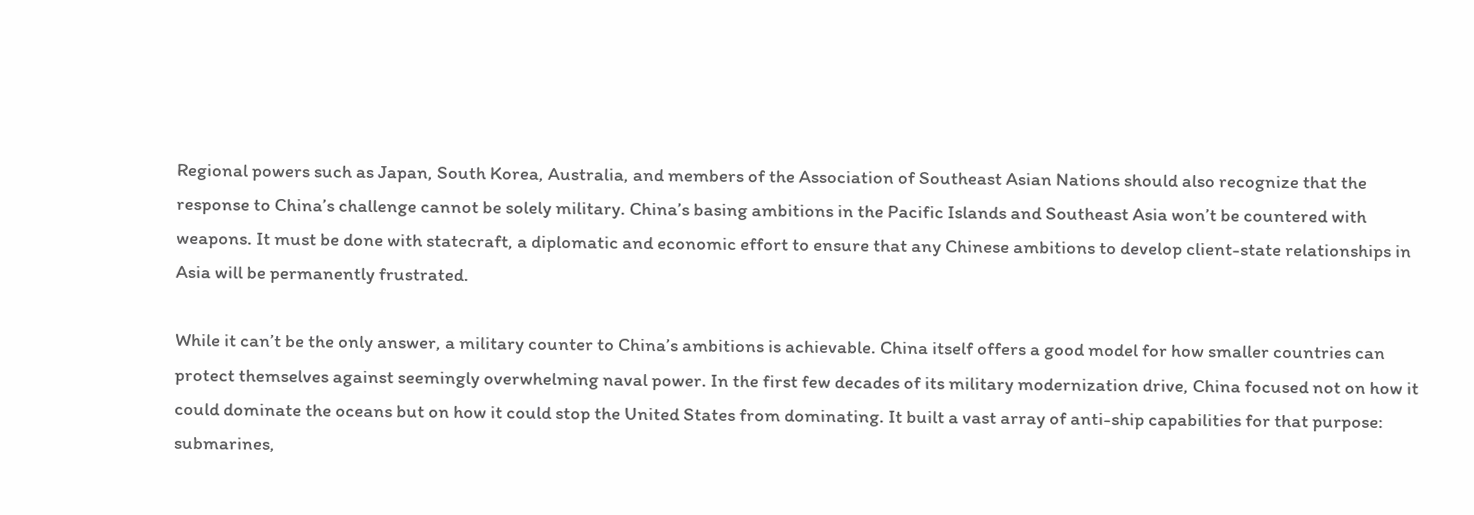Regional powers such as Japan, South Korea, Australia, and members of the Association of Southeast Asian Nations should also recognize that the response to China’s challenge cannot be solely military. China’s basing ambitions in the Pacific Islands and Southeast Asia won’t be countered with weapons. It must be done with statecraft, a diplomatic and economic effort to ensure that any Chinese ambitions to develop client-state relationships in Asia will be permanently frustrated.

While it can’t be the only answer, a military counter to China’s ambitions is achievable. China itself offers a good model for how smaller countries can protect themselves against seemingly overwhelming naval power. In the first few decades of its military modernization drive, China focused not on how it could dominate the oceans but on how it could stop the United States from dominating. It built a vast array of anti-ship capabilities for that purpose: submarines,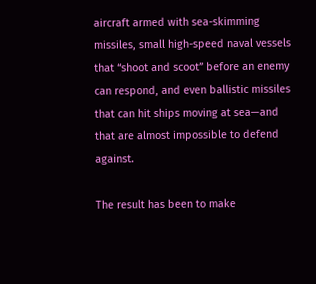aircraft armed with sea-skimming missiles, small high-speed naval vessels that “shoot and scoot” before an enemy can respond, and even ballistic missiles that can hit ships moving at sea—and that are almost impossible to defend against.

The result has been to make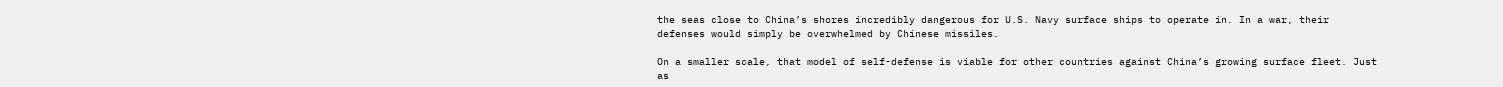the seas close to China’s shores incredibly dangerous for U.S. Navy surface ships to operate in. In a war, their defenses would simply be overwhelmed by Chinese missiles.

On a smaller scale, that model of self-defense is viable for other countries against China’s growing surface fleet. Just as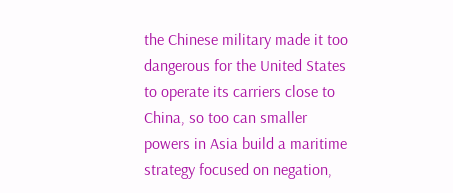the Chinese military made it too dangerous for the United States to operate its carriers close to China, so too can smaller powers in Asia build a maritime strategy focused on negation,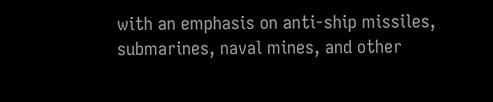with an emphasis on anti-ship missiles, submarines, naval mines, and other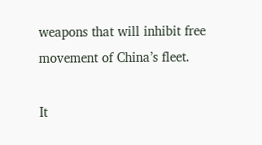weapons that will inhibit free movement of China’s fleet.

It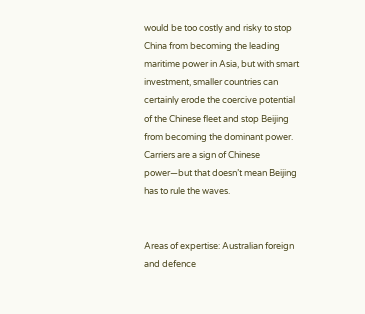would be too costly and risky to stop China from becoming the leading maritime power in Asia, but with smart investment, smaller countries can certainly erode the coercive potential of the Chinese fleet and stop Beijing from becoming the dominant power. Carriers are a sign of Chinese power—but that doesn’t mean Beijing has to rule the waves.


Areas of expertise: Australian foreign and defence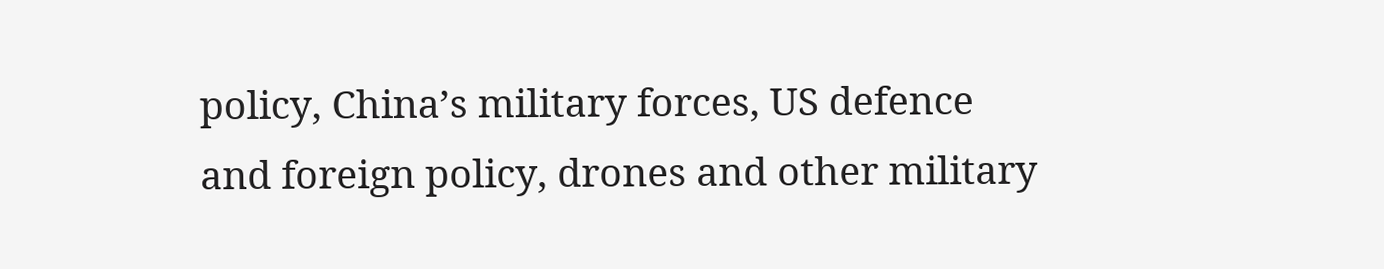policy, China’s military forces, US defence and foreign policy, drones and other military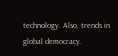technology. Also, trends in global democracy.